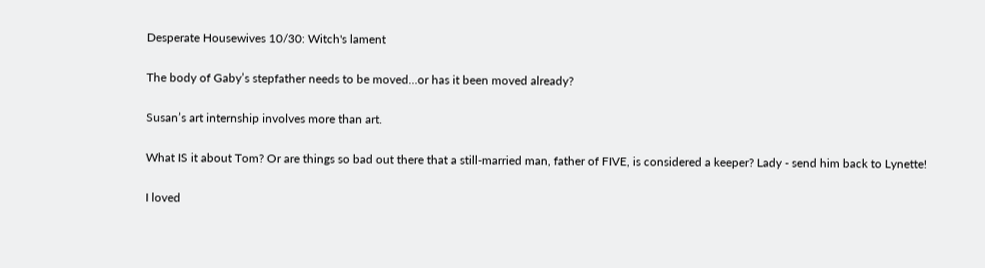Desperate Housewives 10/30: Witch's lament

The body of Gaby’s stepfather needs to be moved…or has it been moved already?

Susan’s art internship involves more than art.

What IS it about Tom? Or are things so bad out there that a still-married man, father of FIVE, is considered a keeper? Lady - send him back to Lynette!

I loved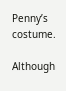Penny’s costume.

Although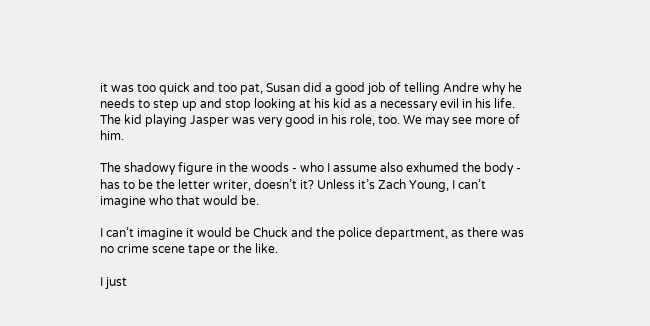it was too quick and too pat, Susan did a good job of telling Andre why he needs to step up and stop looking at his kid as a necessary evil in his life. The kid playing Jasper was very good in his role, too. We may see more of him.

The shadowy figure in the woods - who I assume also exhumed the body - has to be the letter writer, doesn’t it? Unless it’s Zach Young, I can’t imagine who that would be.

I can’t imagine it would be Chuck and the police department, as there was no crime scene tape or the like.

I just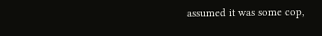assumed it was some cop,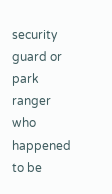security guard or park ranger who happened to be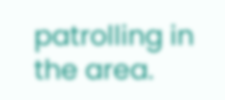patrolling in the area.